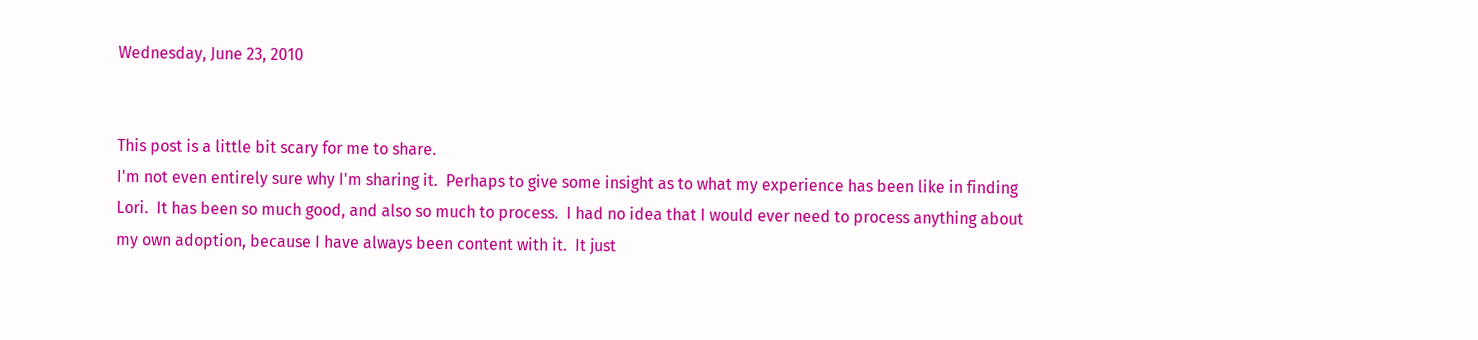Wednesday, June 23, 2010


This post is a little bit scary for me to share.
I'm not even entirely sure why I'm sharing it.  Perhaps to give some insight as to what my experience has been like in finding Lori.  It has been so much good, and also so much to process.  I had no idea that I would ever need to process anything about my own adoption, because I have always been content with it.  It just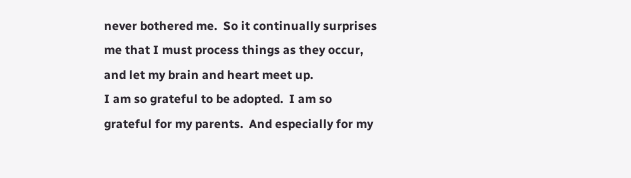never bothered me.  So it continually surprises me that I must process things as they occur, and let my brain and heart meet up.
I am so grateful to be adopted.  I am so grateful for my parents.  And especially for my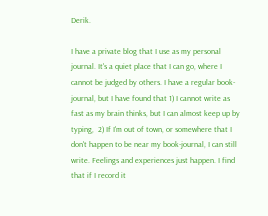Derik.

I have a private blog that I use as my personal journal. It's a quiet place that I can go, where I cannot be judged by others. I have a regular book-journal, but I have found that 1) I cannot write as fast as my brain thinks, but I can almost keep up by typing,  2) If I'm out of town, or somewhere that I don't happen to be near my book-journal, I can still write. Feelings and experiences just happen. I find that if I record it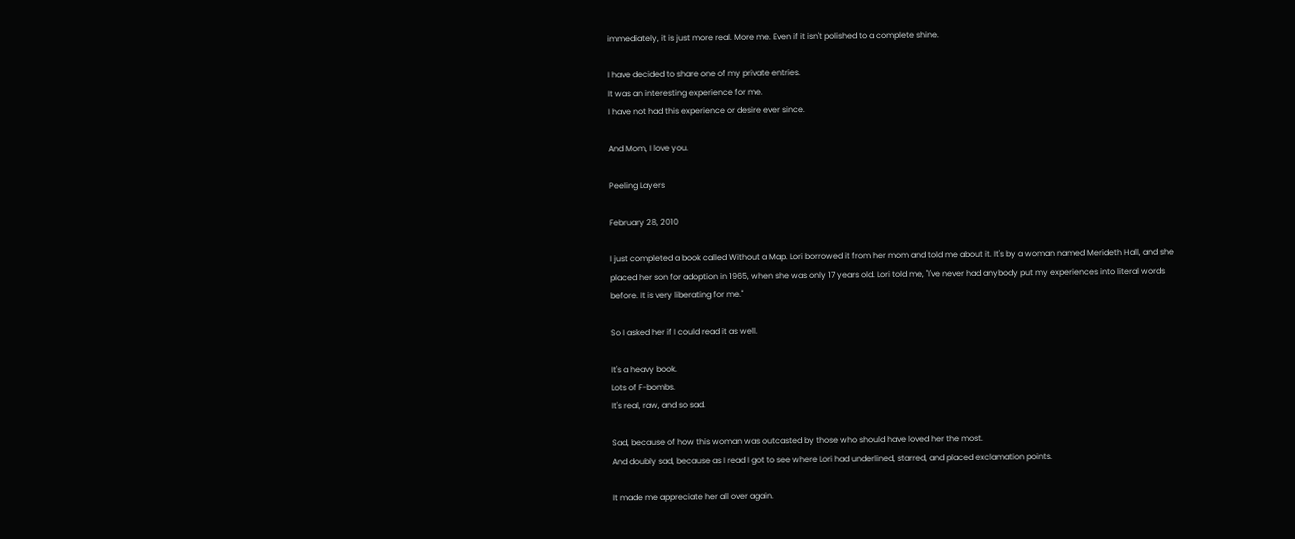immediately, it is just more real. More me. Even if it isn't polished to a complete shine.

I have decided to share one of my private entries.
It was an interesting experience for me.
I have not had this experience or desire ever since.

And Mom, I love you.

Peeling Layers

February 28, 2010

I just completed a book called Without a Map. Lori borrowed it from her mom and told me about it. It's by a woman named Merideth Hall, and she placed her son for adoption in 1965, when she was only 17 years old. Lori told me, "I've never had anybody put my experiences into literal words before. It is very liberating for me."

So I asked her if I could read it as well.

It's a heavy book.
Lots of F-bombs.
It's real, raw, and so sad.

Sad, because of how this woman was outcasted by those who should have loved her the most.
And doubly sad, because as I read I got to see where Lori had underlined, starred, and placed exclamation points.

It made me appreciate her all over again.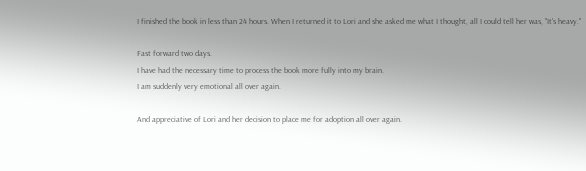I finished the book in less than 24 hours. When I returned it to Lori and she asked me what I thought, all I could tell her was, "It's heavy."

Fast forward two days.
I have had the necessary time to process the book more fully into my brain.
I am suddenly very emotional all over again.

And appreciative of Lori and her decision to place me for adoption all over again.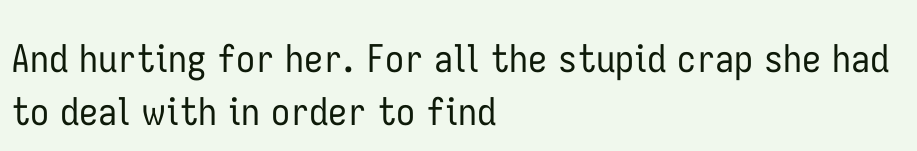And hurting for her. For all the stupid crap she had to deal with in order to find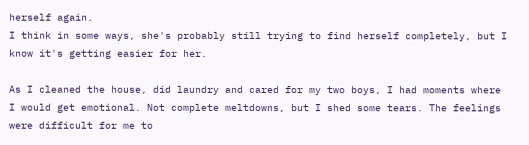herself again.
I think in some ways, she's probably still trying to find herself completely, but I know it's getting easier for her.

As I cleaned the house, did laundry and cared for my two boys, I had moments where I would get emotional. Not complete meltdowns, but I shed some tears. The feelings were difficult for me to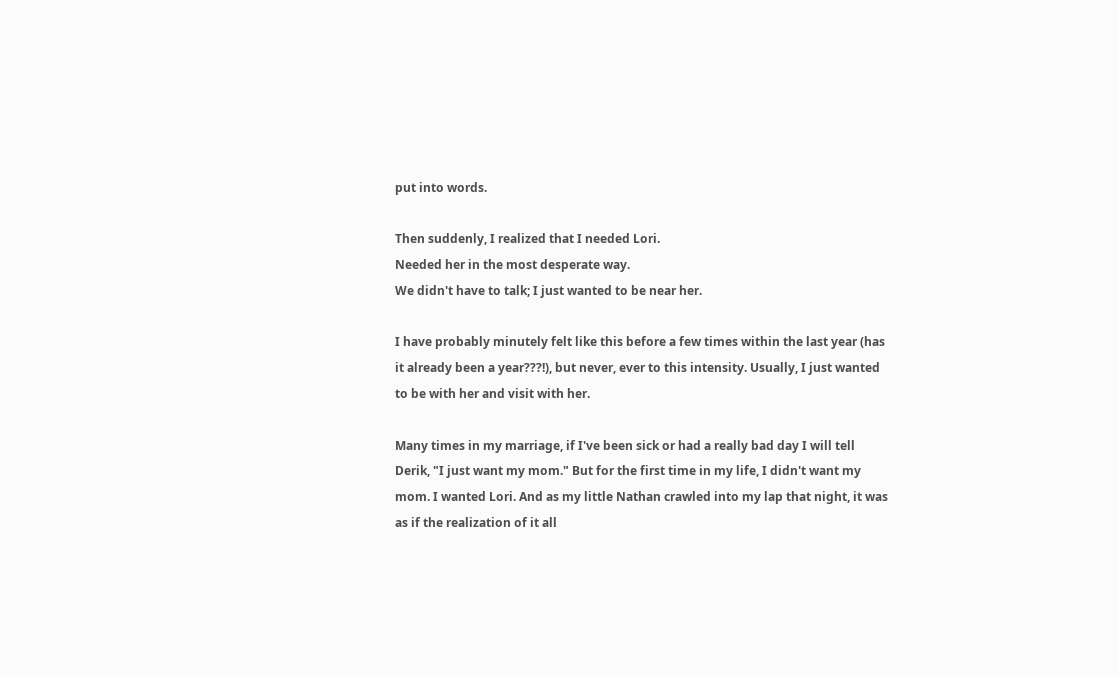put into words.

Then suddenly, I realized that I needed Lori.
Needed her in the most desperate way.
We didn't have to talk; I just wanted to be near her.

I have probably minutely felt like this before a few times within the last year (has it already been a year???!), but never, ever to this intensity. Usually, I just wanted to be with her and visit with her.

Many times in my marriage, if I've been sick or had a really bad day I will tell Derik, "I just want my mom." But for the first time in my life, I didn't want my mom. I wanted Lori. And as my little Nathan crawled into my lap that night, it was as if the realization of it all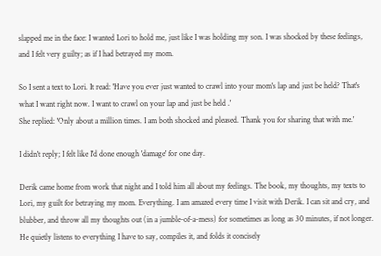slapped me in the face: I wanted Lori to hold me, just like I was holding my son. I was shocked by these feelings, and I felt very guilty; as if I had betrayed my mom.

So I sent a text to Lori. It read: 'Have you ever just wanted to crawl into your mom's lap and just be held? That's what I want right now. I want to crawl on your lap and just be held .'
She replied: 'Only about a million times. I am both shocked and pleased. Thank you for sharing that with me.'

I didn't reply; I felt like I'd done enough 'damage' for one day.

Derik came home from work that night and I told him all about my feelings. The book, my thoughts, my texts to Lori, my guilt for betraying my mom. Everything. I am amazed every time I visit with Derik. I can sit and cry, and blubber, and throw all my thoughts out (in a jumble-of-a-mess) for sometimes as long as 30 minutes, if not longer. He quietly listens to everything I have to say, compiles it, and folds it concisely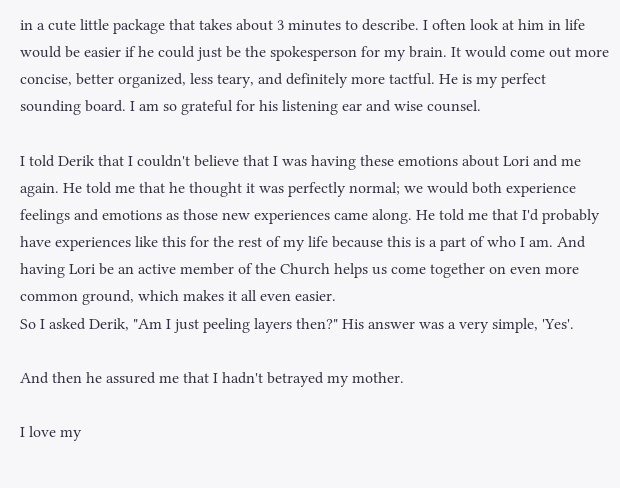in a cute little package that takes about 3 minutes to describe. I often look at him in life would be easier if he could just be the spokesperson for my brain. It would come out more concise, better organized, less teary, and definitely more tactful. He is my perfect sounding board. I am so grateful for his listening ear and wise counsel.

I told Derik that I couldn't believe that I was having these emotions about Lori and me again. He told me that he thought it was perfectly normal; we would both experience feelings and emotions as those new experiences came along. He told me that I'd probably have experiences like this for the rest of my life because this is a part of who I am. And having Lori be an active member of the Church helps us come together on even more common ground, which makes it all even easier.
So I asked Derik, "Am I just peeling layers then?" His answer was a very simple, 'Yes'.

And then he assured me that I hadn't betrayed my mother.

I love my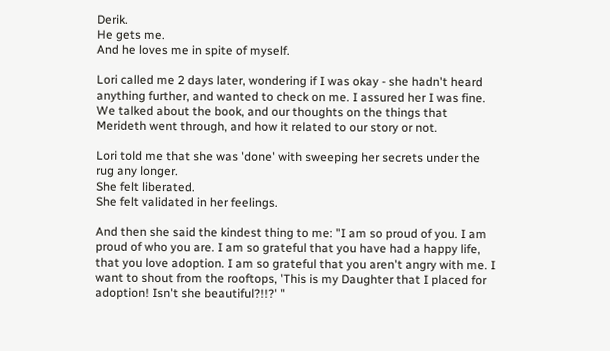Derik.
He gets me.
And he loves me in spite of myself.

Lori called me 2 days later, wondering if I was okay - she hadn't heard anything further, and wanted to check on me. I assured her I was fine. We talked about the book, and our thoughts on the things that Merideth went through, and how it related to our story or not.

Lori told me that she was 'done' with sweeping her secrets under the rug any longer.
She felt liberated.
She felt validated in her feelings.

And then she said the kindest thing to me: "I am so proud of you. I am proud of who you are. I am so grateful that you have had a happy life, that you love adoption. I am so grateful that you aren't angry with me. I want to shout from the rooftops, 'This is my Daughter that I placed for adoption! Isn't she beautiful?!!?' "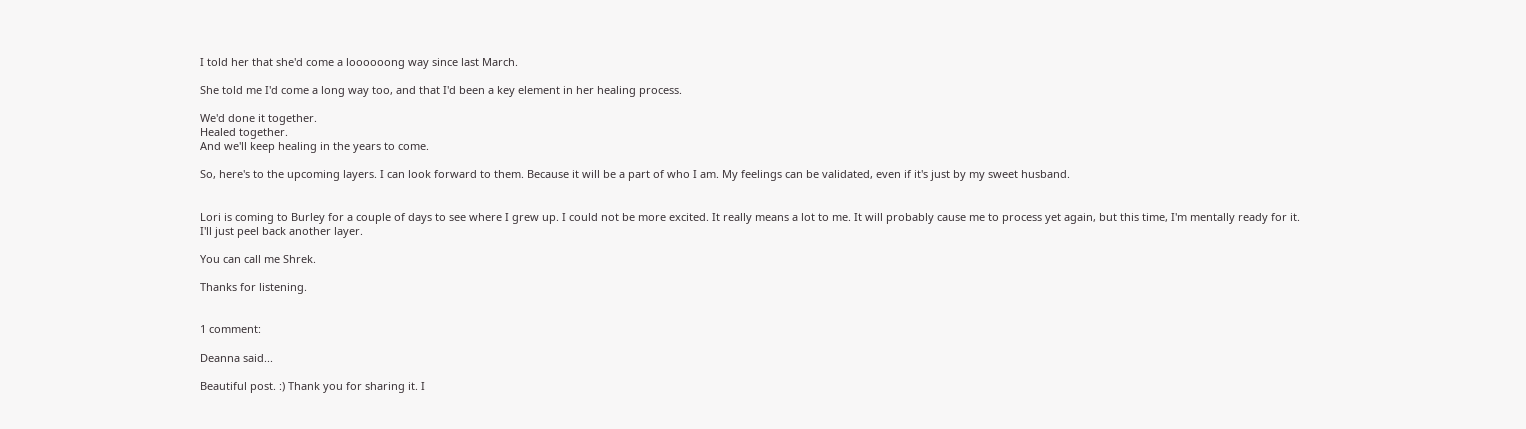I told her that she'd come a loooooong way since last March.

She told me I'd come a long way too, and that I'd been a key element in her healing process.

We'd done it together.
Healed together.
And we'll keep healing in the years to come.

So, here's to the upcoming layers. I can look forward to them. Because it will be a part of who I am. My feelings can be validated, even if it's just by my sweet husband.


Lori is coming to Burley for a couple of days to see where I grew up. I could not be more excited. It really means a lot to me. It will probably cause me to process yet again, but this time, I'm mentally ready for it.
I'll just peel back another layer.

You can call me Shrek.

Thanks for listening.


1 comment:

Deanna said...

Beautiful post. :) Thank you for sharing it. I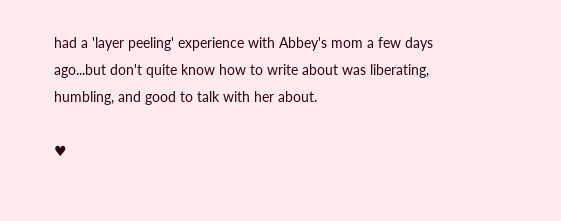had a 'layer peeling' experience with Abbey's mom a few days ago...but don't quite know how to write about was liberating, humbling, and good to talk with her about.

♥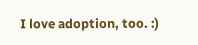I love adoption, too. :)